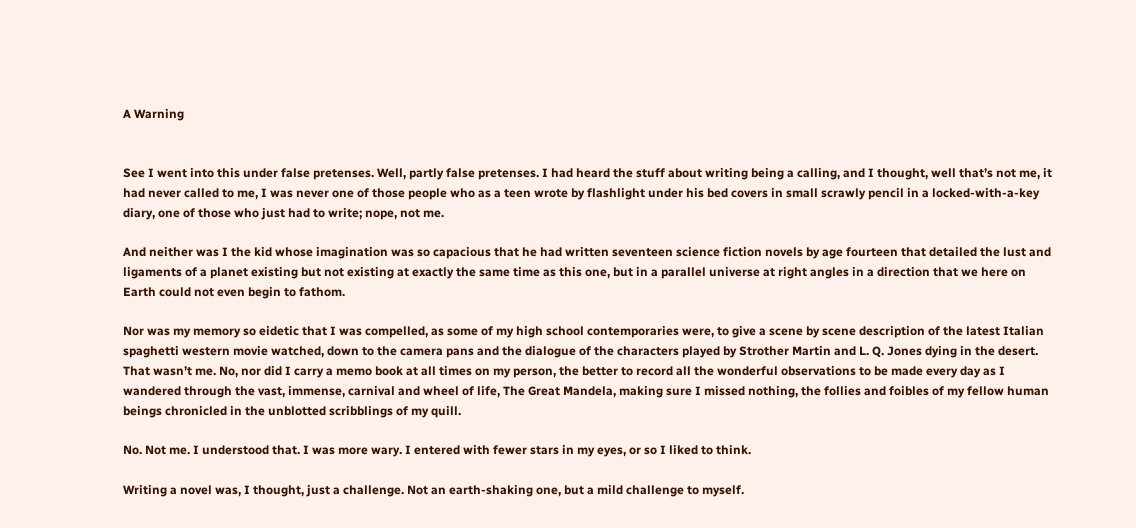A Warning


See I went into this under false pretenses. Well, partly false pretenses. I had heard the stuff about writing being a calling, and I thought, well that’s not me, it had never called to me, I was never one of those people who as a teen wrote by flashlight under his bed covers in small scrawly pencil in a locked-with-a-key diary, one of those who just had to write; nope, not me.

And neither was I the kid whose imagination was so capacious that he had written seventeen science fiction novels by age fourteen that detailed the lust and ligaments of a planet existing but not existing at exactly the same time as this one, but in a parallel universe at right angles in a direction that we here on Earth could not even begin to fathom.

Nor was my memory so eidetic that I was compelled, as some of my high school contemporaries were, to give a scene by scene description of the latest Italian spaghetti western movie watched, down to the camera pans and the dialogue of the characters played by Strother Martin and L. Q. Jones dying in the desert. That wasn’t me. No, nor did I carry a memo book at all times on my person, the better to record all the wonderful observations to be made every day as I wandered through the vast, immense, carnival and wheel of life, The Great Mandela, making sure I missed nothing, the follies and foibles of my fellow human beings chronicled in the unblotted scribblings of my quill.

No. Not me. I understood that. I was more wary. I entered with fewer stars in my eyes, or so I liked to think.

Writing a novel was, I thought, just a challenge. Not an earth-shaking one, but a mild challenge to myself.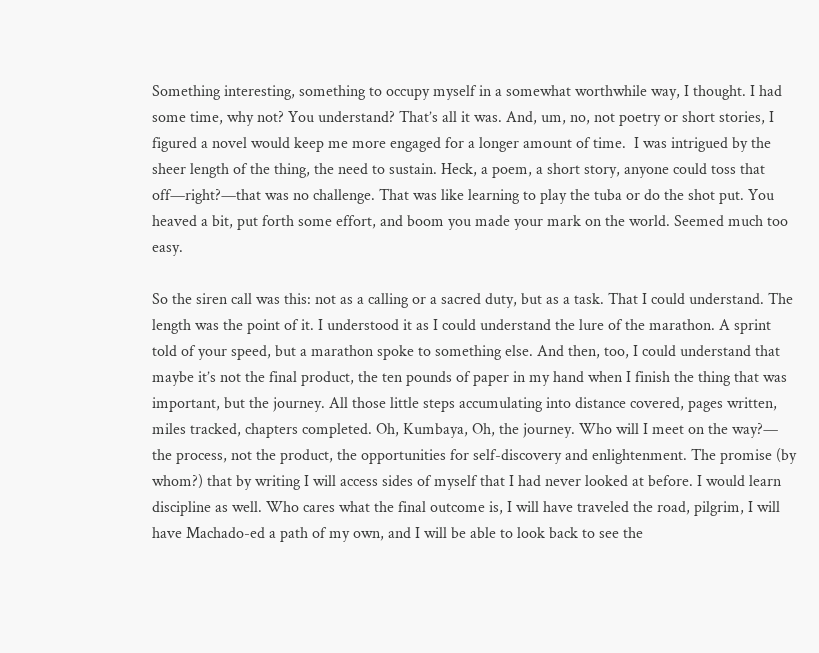Something interesting, something to occupy myself in a somewhat worthwhile way, I thought. I had some time, why not? You understand? That’s all it was. And, um, no, not poetry or short stories, I figured a novel would keep me more engaged for a longer amount of time.  I was intrigued by the sheer length of the thing, the need to sustain. Heck, a poem, a short story, anyone could toss that off—right?—that was no challenge. That was like learning to play the tuba or do the shot put. You heaved a bit, put forth some effort, and boom you made your mark on the world. Seemed much too easy.

So the siren call was this: not as a calling or a sacred duty, but as a task. That I could understand. The length was the point of it. I understood it as I could understand the lure of the marathon. A sprint told of your speed, but a marathon spoke to something else. And then, too, I could understand that maybe it’s not the final product, the ten pounds of paper in my hand when I finish the thing that was important, but the journey. All those little steps accumulating into distance covered, pages written, miles tracked, chapters completed. Oh, Kumbaya, Oh, the journey. Who will I meet on the way?— the process, not the product, the opportunities for self-discovery and enlightenment. The promise (by whom?) that by writing I will access sides of myself that I had never looked at before. I would learn discipline as well. Who cares what the final outcome is, I will have traveled the road, pilgrim, I will have Machado-ed a path of my own, and I will be able to look back to see the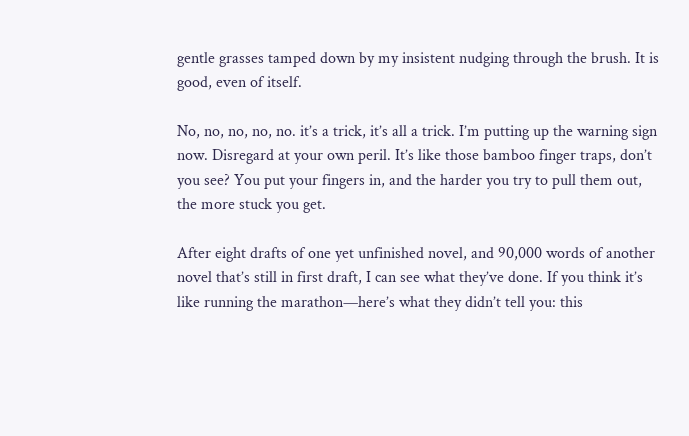gentle grasses tamped down by my insistent nudging through the brush. It is good, even of itself.

No, no, no, no, no. it’s a trick, it’s all a trick. I’m putting up the warning sign now. Disregard at your own peril. It’s like those bamboo finger traps, don’t you see? You put your fingers in, and the harder you try to pull them out, the more stuck you get.

After eight drafts of one yet unfinished novel, and 90,000 words of another novel that’s still in first draft, I can see what they’ve done. If you think it’s like running the marathon—here’s what they didn’t tell you: this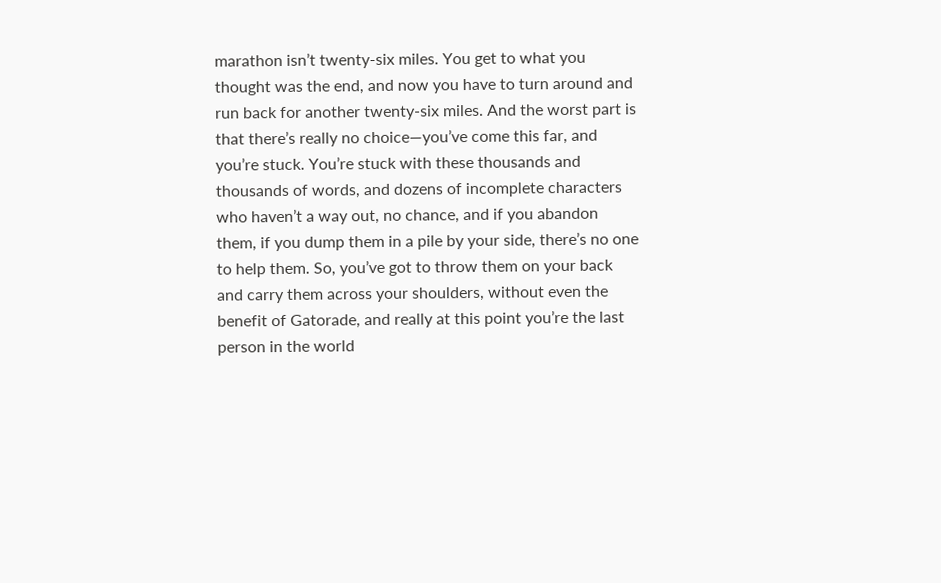marathon isn’t twenty-six miles. You get to what you thought was the end, and now you have to turn around and run back for another twenty-six miles. And the worst part is that there’s really no choice—you’ve come this far, and you’re stuck. You’re stuck with these thousands and thousands of words, and dozens of incomplete characters who haven’t a way out, no chance, and if you abandon them, if you dump them in a pile by your side, there’s no one to help them. So, you’ve got to throw them on your back and carry them across your shoulders, without even the benefit of Gatorade, and really at this point you’re the last person in the world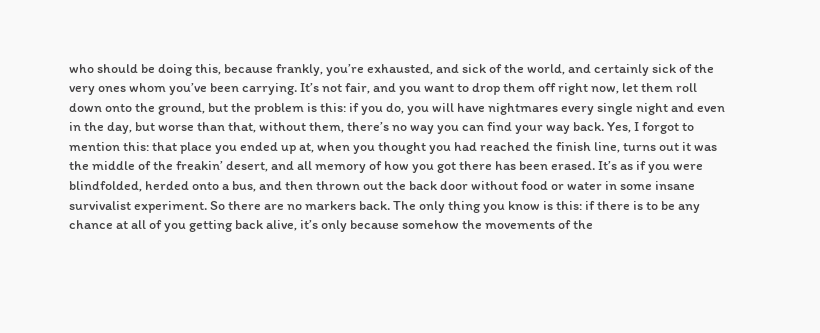who should be doing this, because frankly, you’re exhausted, and sick of the world, and certainly sick of the very ones whom you’ve been carrying. It’s not fair, and you want to drop them off right now, let them roll down onto the ground, but the problem is this: if you do, you will have nightmares every single night and even in the day, but worse than that, without them, there’s no way you can find your way back. Yes, I forgot to mention this: that place you ended up at, when you thought you had reached the finish line, turns out it was the middle of the freakin’ desert, and all memory of how you got there has been erased. It’s as if you were blindfolded, herded onto a bus, and then thrown out the back door without food or water in some insane survivalist experiment. So there are no markers back. The only thing you know is this: if there is to be any chance at all of you getting back alive, it’s only because somehow the movements of the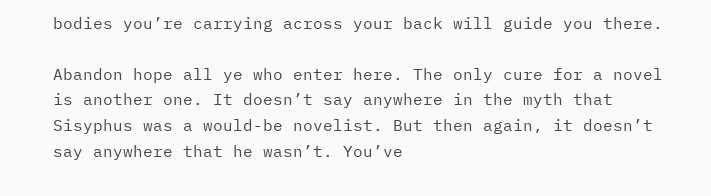bodies you’re carrying across your back will guide you there.

Abandon hope all ye who enter here. The only cure for a novel is another one. It doesn’t say anywhere in the myth that Sisyphus was a would-be novelist. But then again, it doesn’t say anywhere that he wasn’t. You’ve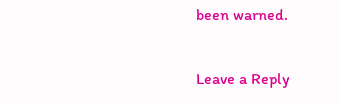been warned.

Leave a Reply